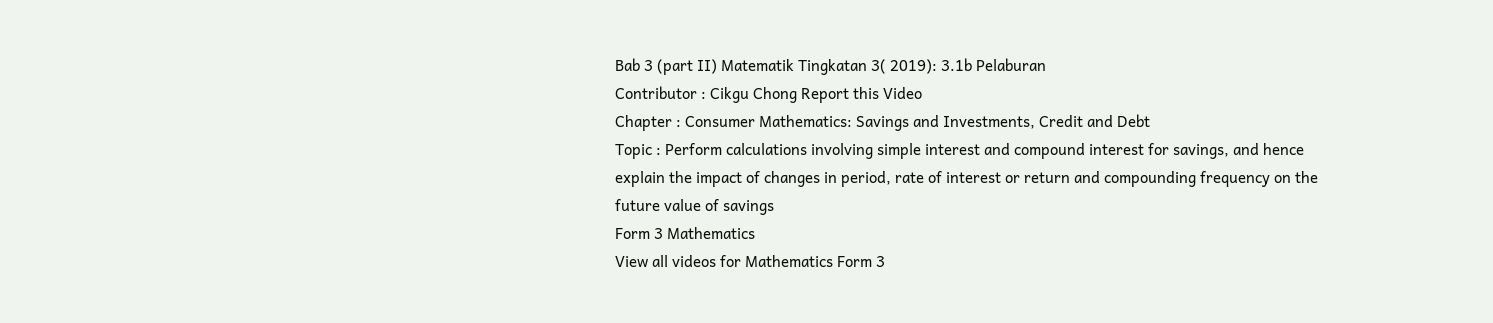Bab 3 (part II) Matematik Tingkatan 3( 2019): 3.1b Pelaburan
Contributor : Cikgu Chong Report this Video
Chapter : Consumer Mathematics: Savings and Investments, Credit and Debt
Topic : Perform calculations involving simple interest and compound interest for savings, and hence explain the impact of changes in period, rate of interest or return and compounding frequency on the future value of savings
Form 3 Mathematics
View all videos for Mathematics Form 3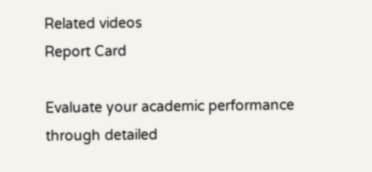Related videos
Report Card

Evaluate your academic performance through detailed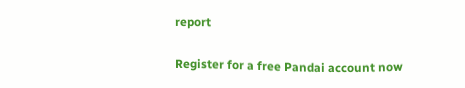report

Register for a free Pandai account now